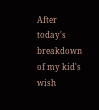After today's breakdown of my kid's wish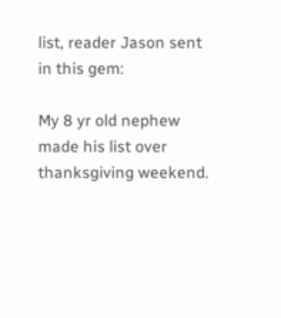list, reader Jason sent in this gem:

My 8 yr old nephew made his list over thanksgiving weekend.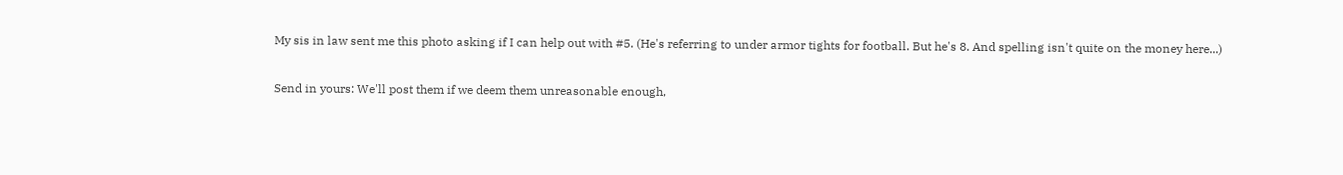My sis in law sent me this photo asking if I can help out with #5. (He's referring to under armor tights for football. But he's 8. And spelling isn't quite on the money here...)

Send in yours: We'll post them if we deem them unreasonable enough,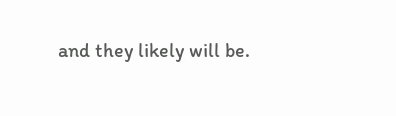and they likely will be.